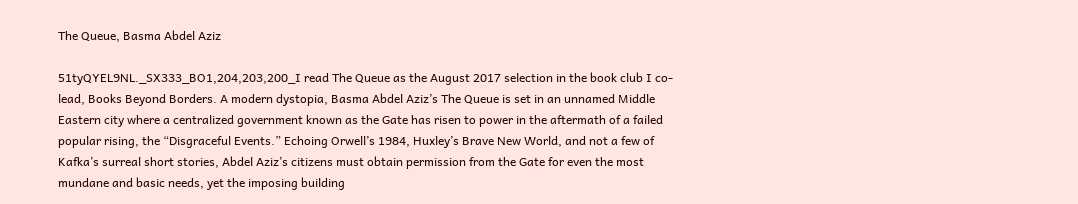The Queue, Basma Abdel Aziz

51tyQYEL9NL._SX333_BO1,204,203,200_I read The Queue as the August 2017 selection in the book club I co-lead, Books Beyond Borders. A modern dystopia, Basma Abdel Aziz’s The Queue is set in an unnamed Middle Eastern city where a centralized government known as the Gate has risen to power in the aftermath of a failed popular rising, the “Disgraceful Events.” Echoing Orwell’s 1984, Huxley’s Brave New World, and not a few of Kafka’s surreal short stories, Abdel Aziz’s citizens must obtain permission from the Gate for even the most mundane and basic needs, yet the imposing building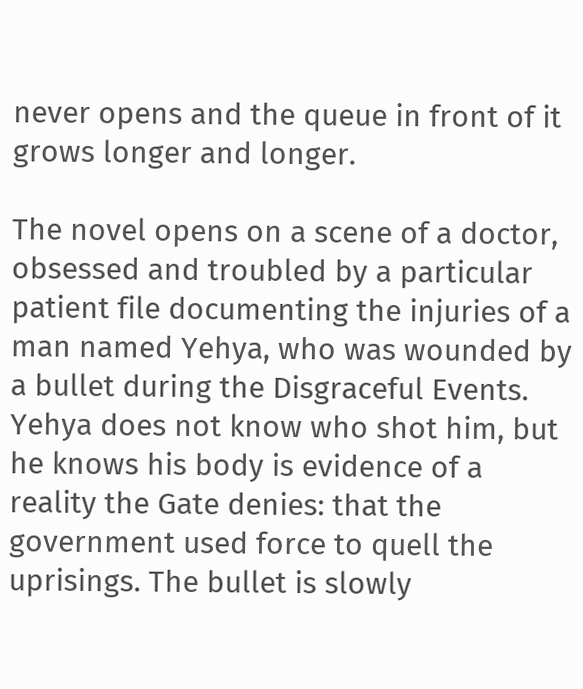never opens and the queue in front of it grows longer and longer.

The novel opens on a scene of a doctor, obsessed and troubled by a particular patient file documenting the injuries of a man named Yehya, who was wounded by a bullet during the Disgraceful Events. Yehya does not know who shot him, but he knows his body is evidence of a reality the Gate denies: that the government used force to quell the uprisings. The bullet is slowly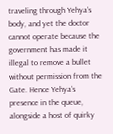traveling through Yehya’s body, and yet the doctor cannot operate because the government has made it illegal to remove a bullet without permission from the Gate. Hence Yehya’s presence in the queue, alongside a host of quirky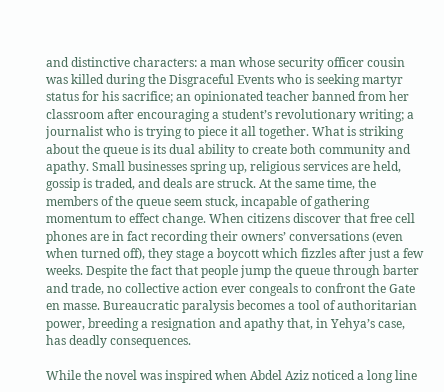and distinctive characters: a man whose security officer cousin was killed during the Disgraceful Events who is seeking martyr status for his sacrifice; an opinionated teacher banned from her classroom after encouraging a student’s revolutionary writing; a journalist who is trying to piece it all together. What is striking about the queue is its dual ability to create both community and apathy. Small businesses spring up, religious services are held, gossip is traded, and deals are struck. At the same time, the members of the queue seem stuck, incapable of gathering momentum to effect change. When citizens discover that free cell phones are in fact recording their owners’ conversations (even when turned off), they stage a boycott which fizzles after just a few weeks. Despite the fact that people jump the queue through barter and trade, no collective action ever congeals to confront the Gate en masse. Bureaucratic paralysis becomes a tool of authoritarian power, breeding a resignation and apathy that, in Yehya’s case, has deadly consequences.

While the novel was inspired when Abdel Aziz noticed a long line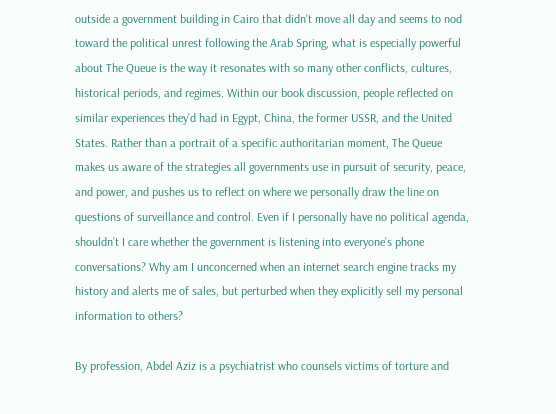outside a government building in Cairo that didn’t move all day and seems to nod toward the political unrest following the Arab Spring, what is especially powerful about The Queue is the way it resonates with so many other conflicts, cultures, historical periods, and regimes. Within our book discussion, people reflected on similar experiences they’d had in Egypt, China, the former USSR, and the United States. Rather than a portrait of a specific authoritarian moment, The Queue makes us aware of the strategies all governments use in pursuit of security, peace, and power, and pushes us to reflect on where we personally draw the line on questions of surveillance and control. Even if I personally have no political agenda, shouldn’t I care whether the government is listening into everyone’s phone conversations? Why am I unconcerned when an internet search engine tracks my history and alerts me of sales, but perturbed when they explicitly sell my personal information to others?

By profession, Abdel Aziz is a psychiatrist who counsels victims of torture and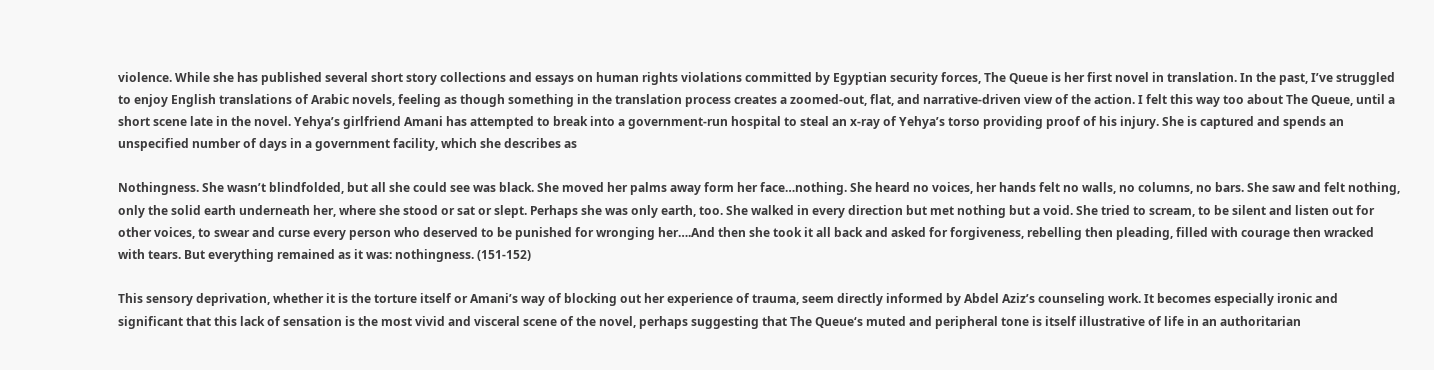violence. While she has published several short story collections and essays on human rights violations committed by Egyptian security forces, The Queue is her first novel in translation. In the past, I’ve struggled to enjoy English translations of Arabic novels, feeling as though something in the translation process creates a zoomed-out, flat, and narrative-driven view of the action. I felt this way too about The Queue, until a short scene late in the novel. Yehya’s girlfriend Amani has attempted to break into a government-run hospital to steal an x-ray of Yehya’s torso providing proof of his injury. She is captured and spends an unspecified number of days in a government facility, which she describes as

Nothingness. She wasn’t blindfolded, but all she could see was black. She moved her palms away form her face…nothing. She heard no voices, her hands felt no walls, no columns, no bars. She saw and felt nothing, only the solid earth underneath her, where she stood or sat or slept. Perhaps she was only earth, too. She walked in every direction but met nothing but a void. She tried to scream, to be silent and listen out for other voices, to swear and curse every person who deserved to be punished for wronging her….And then she took it all back and asked for forgiveness, rebelling then pleading, filled with courage then wracked with tears. But everything remained as it was: nothingness. (151-152)

This sensory deprivation, whether it is the torture itself or Amani’s way of blocking out her experience of trauma, seem directly informed by Abdel Aziz’s counseling work. It becomes especially ironic and significant that this lack of sensation is the most vivid and visceral scene of the novel, perhaps suggesting that The Queue‘s muted and peripheral tone is itself illustrative of life in an authoritarian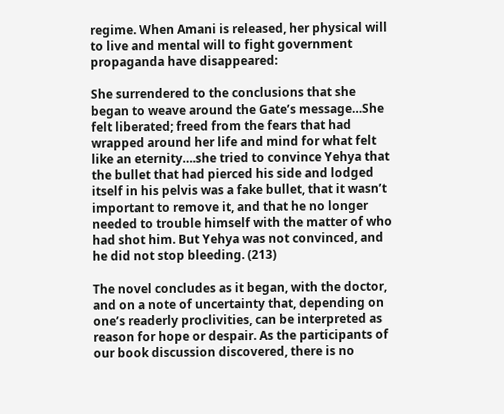regime. When Amani is released, her physical will to live and mental will to fight government propaganda have disappeared:

She surrendered to the conclusions that she began to weave around the Gate’s message…She felt liberated; freed from the fears that had wrapped around her life and mind for what felt like an eternity….she tried to convince Yehya that the bullet that had pierced his side and lodged itself in his pelvis was a fake bullet, that it wasn’t important to remove it, and that he no longer needed to trouble himself with the matter of who had shot him. But Yehya was not convinced, and he did not stop bleeding. (213)

The novel concludes as it began, with the doctor, and on a note of uncertainty that, depending on one’s readerly proclivities, can be interpreted as reason for hope or despair. As the participants of our book discussion discovered, there is no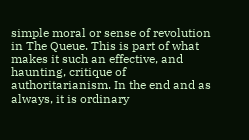simple moral or sense of revolution in The Queue. This is part of what makes it such an effective, and haunting, critique of authoritarianism. In the end and as always, it is ordinary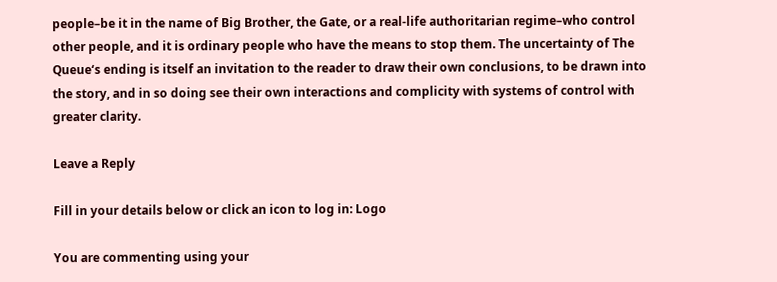people–be it in the name of Big Brother, the Gate, or a real-life authoritarian regime–who control other people, and it is ordinary people who have the means to stop them. The uncertainty of The Queue‘s ending is itself an invitation to the reader to draw their own conclusions, to be drawn into the story, and in so doing see their own interactions and complicity with systems of control with greater clarity.

Leave a Reply

Fill in your details below or click an icon to log in: Logo

You are commenting using your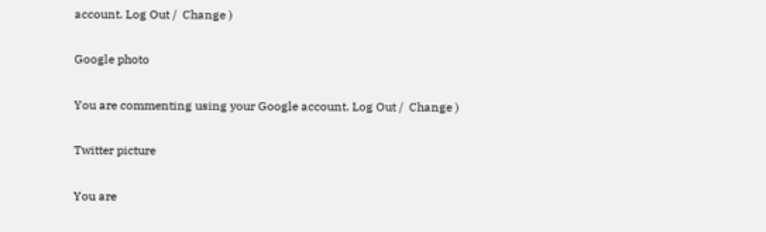account. Log Out /  Change )

Google photo

You are commenting using your Google account. Log Out /  Change )

Twitter picture

You are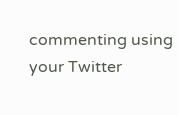commenting using your Twitter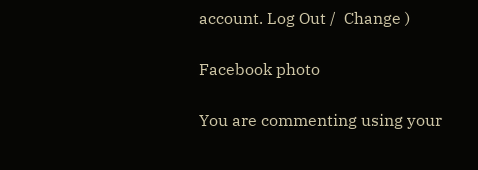account. Log Out /  Change )

Facebook photo

You are commenting using your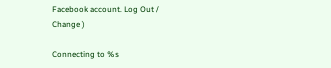Facebook account. Log Out /  Change )

Connecting to %s